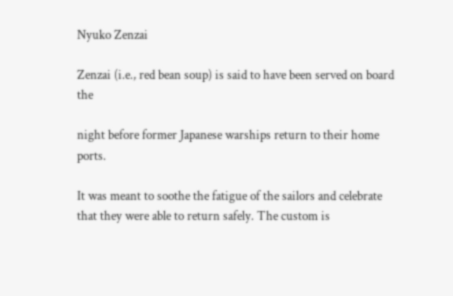Nyuko Zenzai

Zenzai (i.e., red bean soup) is said to have been served on board the

night before former Japanese warships return to their home ports.

It was meant to soothe the fatigue of the sailors and celebrate that they were able to return safely. The custom is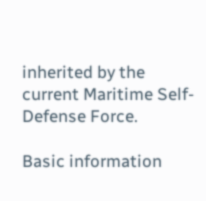inherited by the current Maritime Self-Defense Force.

Basic information